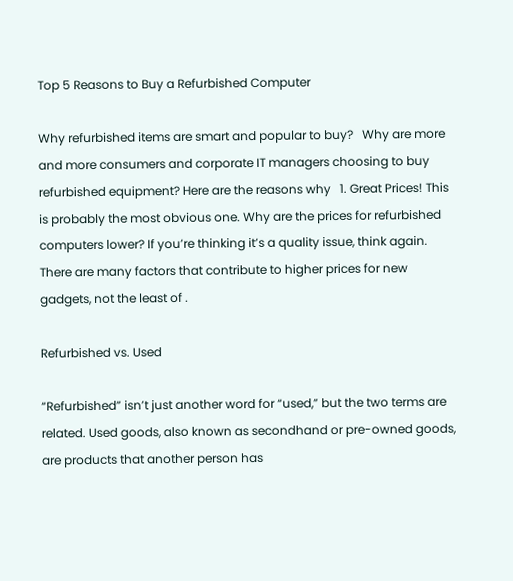Top 5 Reasons to Buy a Refurbished Computer

Why refurbished items are smart and popular to buy?   Why are more and more consumers and corporate IT managers choosing to buy refurbished equipment? Here are the reasons why   1. Great Prices! This is probably the most obvious one. Why are the prices for refurbished computers lower? If you’re thinking it’s a quality issue, think again. There are many factors that contribute to higher prices for new gadgets, not the least of .

Refurbished vs. Used

“Refurbished” isn’t just another word for “used,” but the two terms are related. Used goods, also known as secondhand or pre-owned goods, are products that another person has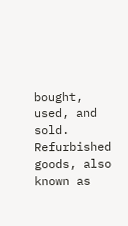bought, used, and sold. Refurbished goods, also known as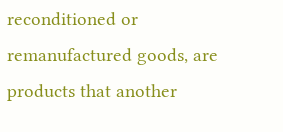reconditioned or remanufactured goods, are products that another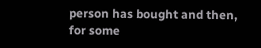person has bought and then, for some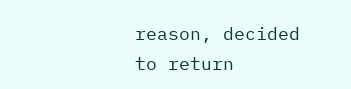reason, decided to return